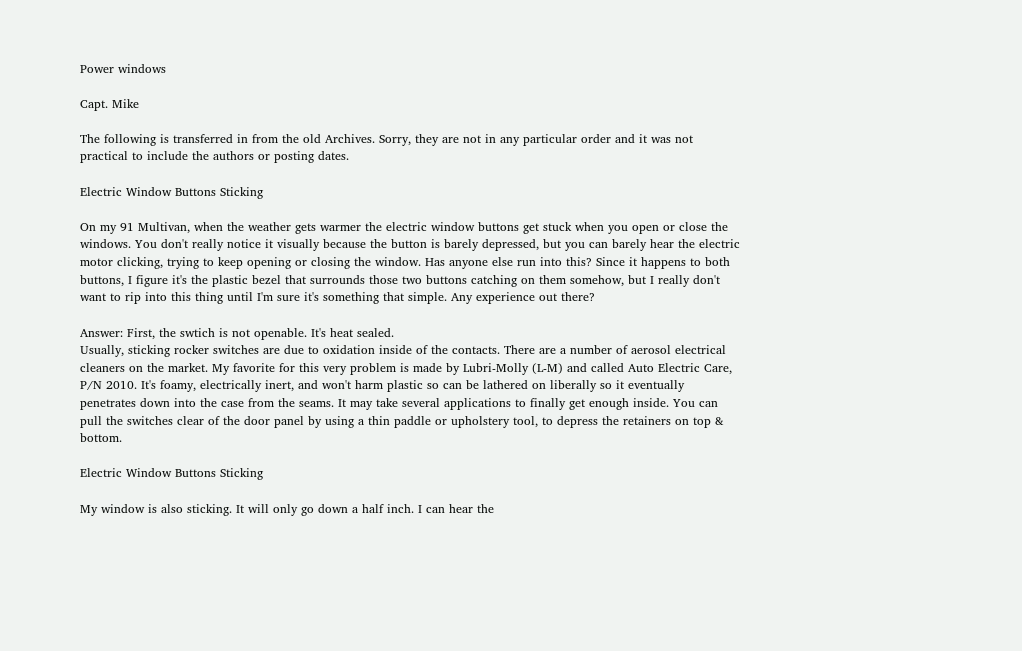Power windows

Capt. Mike

The following is transferred in from the old Archives. Sorry, they are not in any particular order and it was not practical to include the authors or posting dates.

Electric Window Buttons Sticking

On my 91 Multivan, when the weather gets warmer the electric window buttons get stuck when you open or close the windows. You don't really notice it visually because the button is barely depressed, but you can barely hear the electric motor clicking, trying to keep opening or closing the window. Has anyone else run into this? Since it happens to both buttons, I figure it's the plastic bezel that surrounds those two buttons catching on them somehow, but I really don't want to rip into this thing until I'm sure it's something that simple. Any experience out there?

Answer: First, the swtich is not openable. It's heat sealed.
Usually, sticking rocker switches are due to oxidation inside of the contacts. There are a number of aerosol electrical cleaners on the market. My favorite for this very problem is made by Lubri-Molly (L-M) and called Auto Electric Care, P/N 2010. It's foamy, electrically inert, and won't harm plastic so can be lathered on liberally so it eventually penetrates down into the case from the seams. It may take several applications to finally get enough inside. You can pull the switches clear of the door panel by using a thin paddle or upholstery tool, to depress the retainers on top & bottom.

Electric Window Buttons Sticking

My window is also sticking. It will only go down a half inch. I can hear the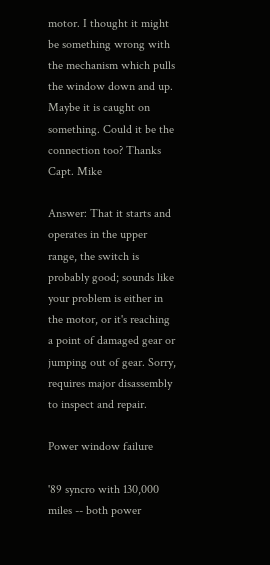motor. I thought it might be something wrong with the mechanism which pulls the window down and up. Maybe it is caught on something. Could it be the connection too? Thanks Capt. Mike

Answer: That it starts and operates in the upper range, the switch is probably good; sounds like your problem is either in the motor, or it's reaching a point of damaged gear or jumping out of gear. Sorry, requires major disassembly to inspect and repair.

Power window failure

'89 syncro with 130,000 miles -- both power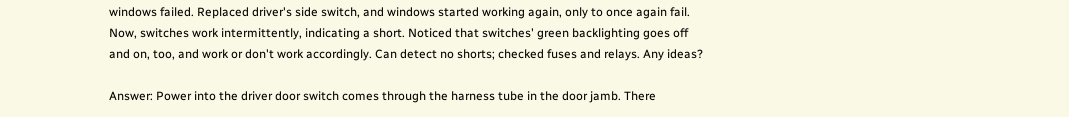windows failed. Replaced driver's side switch, and windows started working again, only to once again fail. Now, switches work intermittently, indicating a short. Noticed that switches' green backlighting goes off and on, too, and work or don't work accordingly. Can detect no shorts; checked fuses and relays. Any ideas?

Answer: Power into the driver door switch comes through the harness tube in the door jamb. There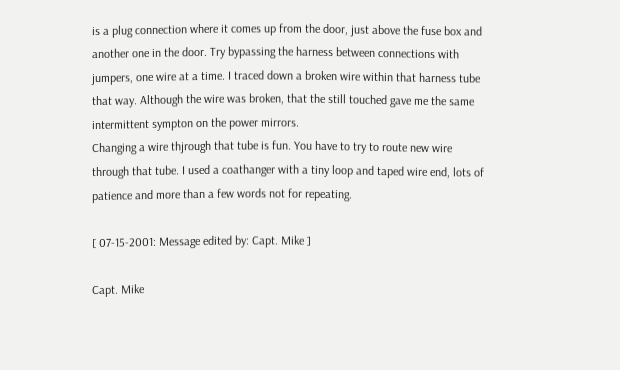is a plug connection where it comes up from the door, just above the fuse box and another one in the door. Try bypassing the harness between connections with jumpers, one wire at a time. I traced down a broken wire within that harness tube that way. Although the wire was broken, that the still touched gave me the same intermittent sympton on the power mirrors.
Changing a wire thjrough that tube is fun. You have to try to route new wire through that tube. I used a coathanger with a tiny loop and taped wire end, lots of patience and more than a few words not for repeating.

[ 07-15-2001: Message edited by: Capt. Mike ]

Capt. Mike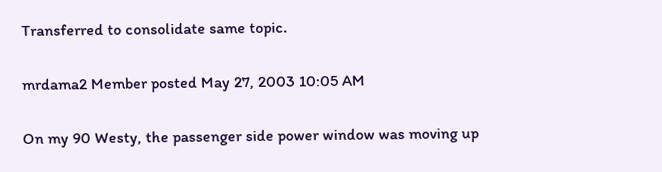Transferred to consolidate same topic.

mrdama2 Member posted May 27, 2003 10:05 AM

On my 90 Westy, the passenger side power window was moving up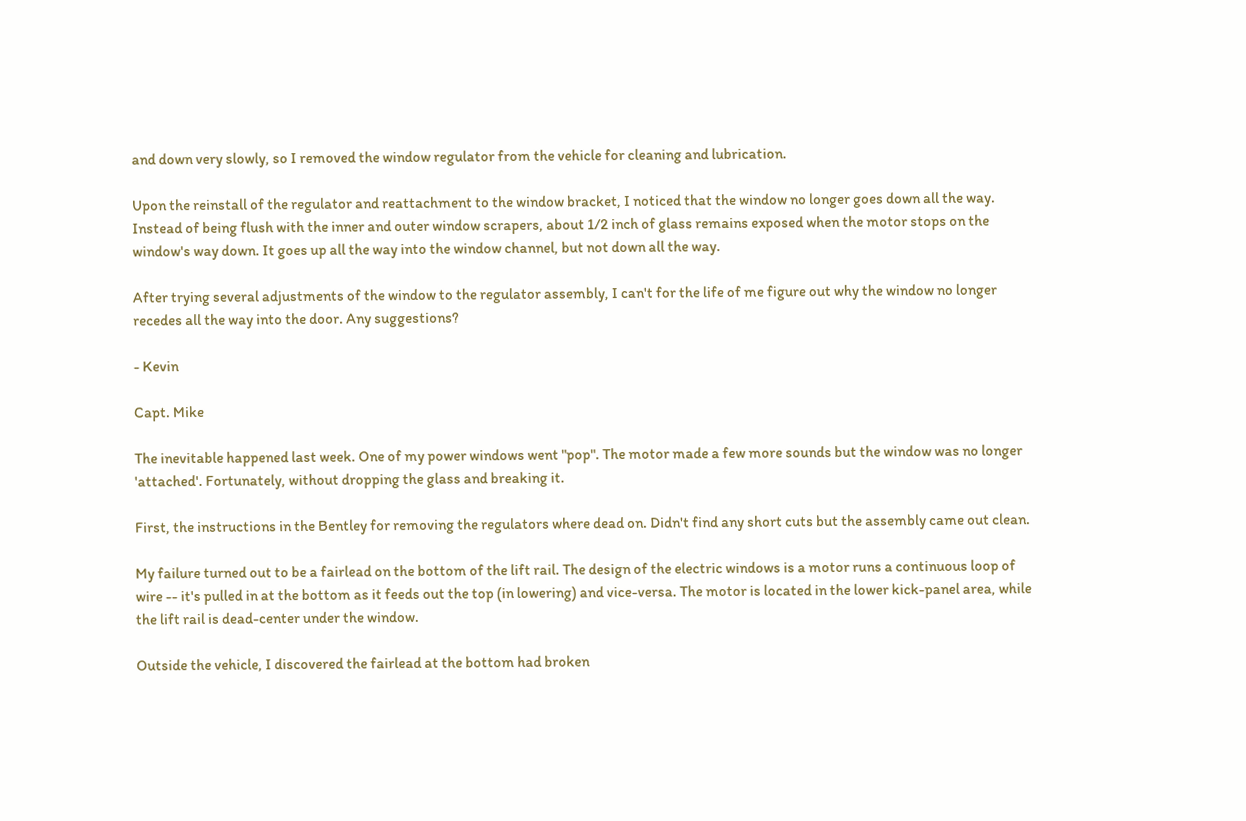and down very slowly, so I removed the window regulator from the vehicle for cleaning and lubrication.

Upon the reinstall of the regulator and reattachment to the window bracket, I noticed that the window no longer goes down all the way. Instead of being flush with the inner and outer window scrapers, about 1/2 inch of glass remains exposed when the motor stops on the window's way down. It goes up all the way into the window channel, but not down all the way.

After trying several adjustments of the window to the regulator assembly, I can't for the life of me figure out why the window no longer recedes all the way into the door. Any suggestions?

- Kevin

Capt. Mike

The inevitable happened last week. One of my power windows went "pop". The motor made a few more sounds but the window was no longer 'attached'. Fortunately, without dropping the glass and breaking it.

First, the instructions in the Bentley for removing the regulators where dead on. Didn't find any short cuts but the assembly came out clean.

My failure turned out to be a fairlead on the bottom of the lift rail. The design of the electric windows is a motor runs a continuous loop of wire -- it's pulled in at the bottom as it feeds out the top (in lowering) and vice-versa. The motor is located in the lower kick-panel area, while the lift rail is dead-center under the window.

Outside the vehicle, I discovered the fairlead at the bottom had broken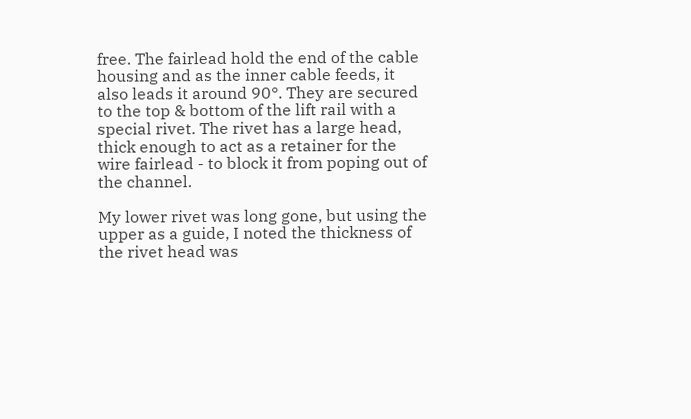free. The fairlead hold the end of the cable housing and as the inner cable feeds, it also leads it around 90°. They are secured to the top & bottom of the lift rail with a special rivet. The rivet has a large head, thick enough to act as a retainer for the wire fairlead - to block it from poping out of the channel.

My lower rivet was long gone, but using the upper as a guide, I noted the thickness of the rivet head was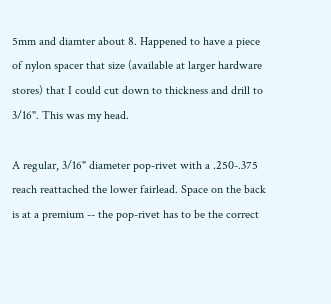5mm and diamter about 8. Happened to have a piece of nylon spacer that size (available at larger hardware stores) that I could cut down to thickness and drill to 3/16". This was my head.

A regular, 3/16" diameter pop-rivet with a .250-.375 reach reattached the lower fairlead. Space on the back is at a premium -- the pop-rivet has to be the correct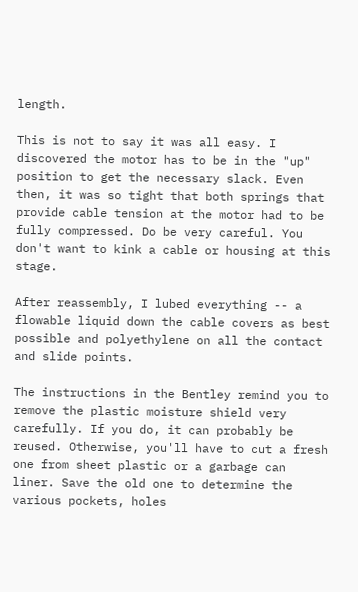length.

This is not to say it was all easy. I discovered the motor has to be in the "up" position to get the necessary slack. Even then, it was so tight that both springs that provide cable tension at the motor had to be fully compressed. Do be very careful. You don't want to kink a cable or housing at this stage.

After reassembly, I lubed everything -- a flowable liquid down the cable covers as best possible and polyethylene on all the contact and slide points.

The instructions in the Bentley remind you to remove the plastic moisture shield very carefully. If you do, it can probably be reused. Otherwise, you'll have to cut a fresh one from sheet plastic or a garbage can liner. Save the old one to determine the various pockets, holes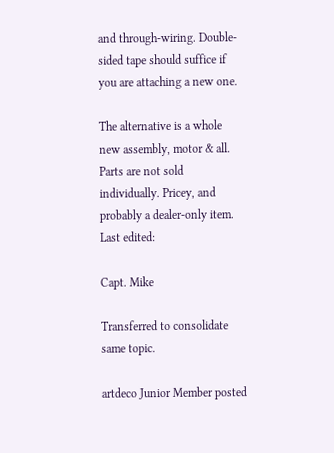and through-wiring. Double-sided tape should suffice if you are attaching a new one.

The alternative is a whole new assembly, motor & all. Parts are not sold individually. Pricey, and probably a dealer-only item.
Last edited:

Capt. Mike

Transferred to consolidate same topic.

artdeco Junior Member posted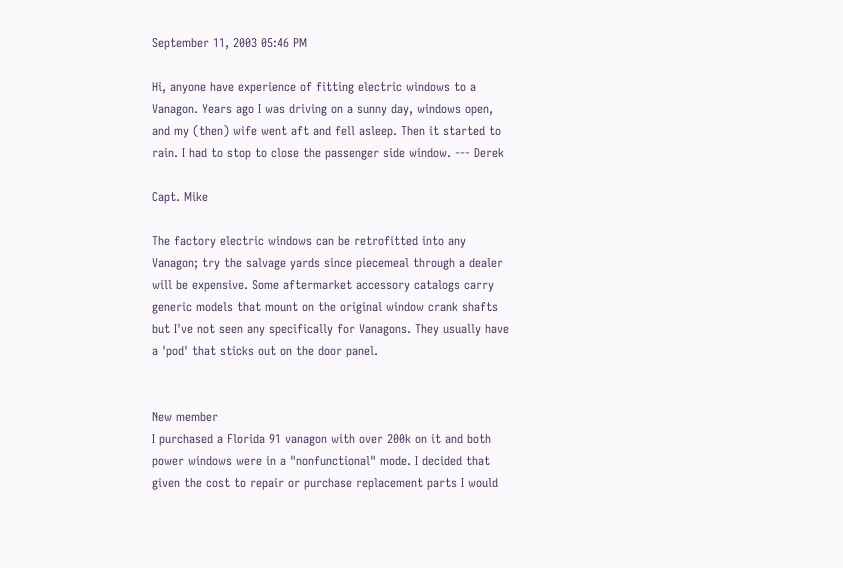September 11, 2003 05:46 PM

Hi, anyone have experience of fitting electric windows to a Vanagon. Years ago I was driving on a sunny day, windows open, and my (then) wife went aft and fell asleep. Then it started to rain. I had to stop to close the passenger side window. --- Derek

Capt. Mike

The factory electric windows can be retrofitted into any Vanagon; try the salvage yards since piecemeal through a dealer will be expensive. Some aftermarket accessory catalogs carry generic models that mount on the original window crank shafts but I've not seen any specifically for Vanagons. They usually have a 'pod' that sticks out on the door panel.


New member
I purchased a Florida 91 vanagon with over 200k on it and both power windows were in a "nonfunctional" mode. I decided that given the cost to repair or purchase replacement parts I would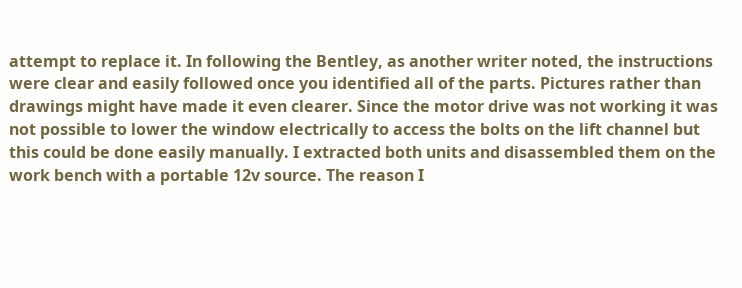attempt to replace it. In following the Bentley, as another writer noted, the instructions were clear and easily followed once you identified all of the parts. Pictures rather than drawings might have made it even clearer. Since the motor drive was not working it was not possible to lower the window electrically to access the bolts on the lift channel but this could be done easily manually. I extracted both units and disassembled them on the work bench with a portable 12v source. The reason I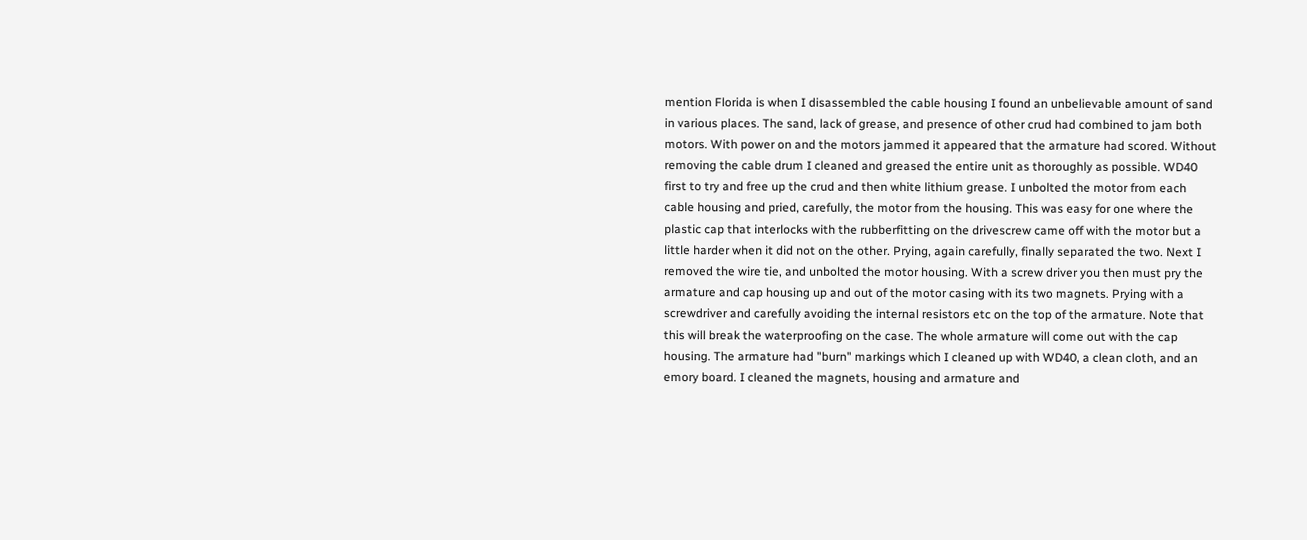mention Florida is when I disassembled the cable housing I found an unbelievable amount of sand in various places. The sand, lack of grease, and presence of other crud had combined to jam both motors. With power on and the motors jammed it appeared that the armature had scored. Without removing the cable drum I cleaned and greased the entire unit as thoroughly as possible. WD40 first to try and free up the crud and then white lithium grease. I unbolted the motor from each cable housing and pried, carefully, the motor from the housing. This was easy for one where the plastic cap that interlocks with the rubberfitting on the drivescrew came off with the motor but a little harder when it did not on the other. Prying, again carefully, finally separated the two. Next I removed the wire tie, and unbolted the motor housing. With a screw driver you then must pry the armature and cap housing up and out of the motor casing with its two magnets. Prying with a screwdriver and carefully avoiding the internal resistors etc on the top of the armature. Note that this will break the waterproofing on the case. The whole armature will come out with the cap housing. The armature had "burn" markings which I cleaned up with WD40, a clean cloth, and an emory board. I cleaned the magnets, housing and armature and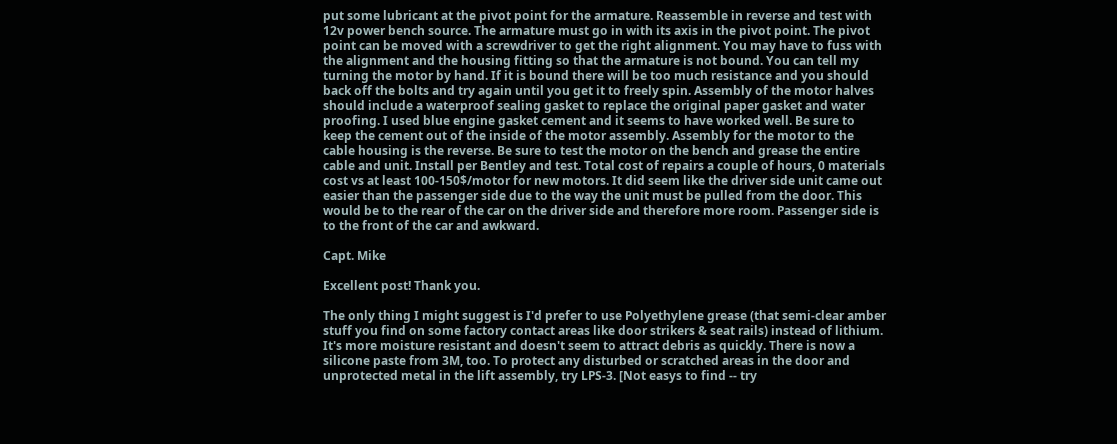put some lubricant at the pivot point for the armature. Reassemble in reverse and test with 12v power bench source. The armature must go in with its axis in the pivot point. The pivot point can be moved with a screwdriver to get the right alignment. You may have to fuss with the alignment and the housing fitting so that the armature is not bound. You can tell my turning the motor by hand. If it is bound there will be too much resistance and you should back off the bolts and try again until you get it to freely spin. Assembly of the motor halves should include a waterproof sealing gasket to replace the original paper gasket and water proofing. I used blue engine gasket cement and it seems to have worked well. Be sure to keep the cement out of the inside of the motor assembly. Assembly for the motor to the cable housing is the reverse. Be sure to test the motor on the bench and grease the entire cable and unit. Install per Bentley and test. Total cost of repairs a couple of hours, 0 materials cost vs at least 100-150$/motor for new motors. It did seem like the driver side unit came out easier than the passenger side due to the way the unit must be pulled from the door. This would be to the rear of the car on the driver side and therefore more room. Passenger side is to the front of the car and awkward.

Capt. Mike

Excellent post! Thank you.

The only thing I might suggest is I'd prefer to use Polyethylene grease (that semi-clear amber stuff you find on some factory contact areas like door strikers & seat rails) instead of lithium. It's more moisture resistant and doesn't seem to attract debris as quickly. There is now a silicone paste from 3M, too. To protect any disturbed or scratched areas in the door and unprotected metal in the lift assembly, try LPS-3. [Not easys to find -- try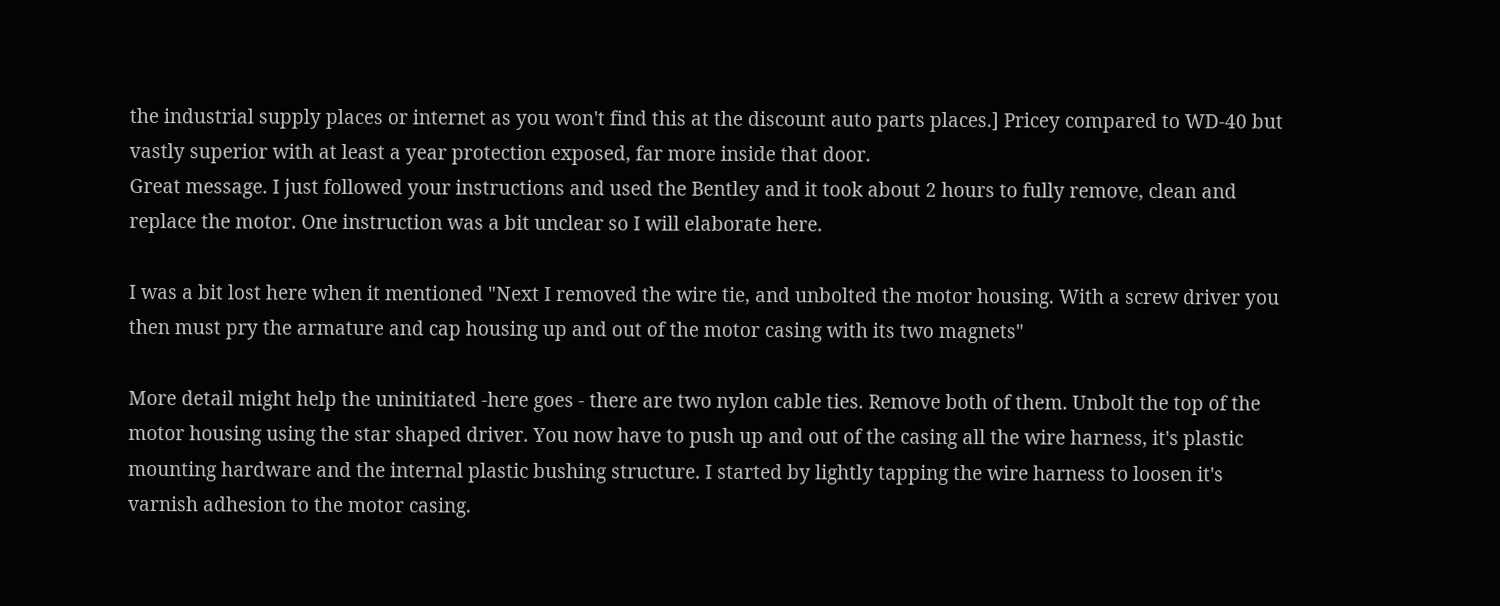the industrial supply places or internet as you won't find this at the discount auto parts places.] Pricey compared to WD-40 but vastly superior with at least a year protection exposed, far more inside that door.
Great message. I just followed your instructions and used the Bentley and it took about 2 hours to fully remove, clean and replace the motor. One instruction was a bit unclear so I will elaborate here.

I was a bit lost here when it mentioned "Next I removed the wire tie, and unbolted the motor housing. With a screw driver you then must pry the armature and cap housing up and out of the motor casing with its two magnets"

More detail might help the uninitiated -here goes - there are two nylon cable ties. Remove both of them. Unbolt the top of the motor housing using the star shaped driver. You now have to push up and out of the casing all the wire harness, it's plastic mounting hardware and the internal plastic bushing structure. I started by lightly tapping the wire harness to loosen it's varnish adhesion to the motor casing.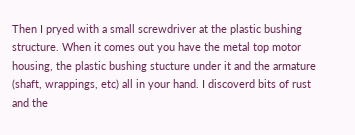Then I pryed with a small screwdriver at the plastic bushing structure. When it comes out you have the metal top motor housing, the plastic bushing stucture under it and the armature (shaft, wrappings, etc) all in your hand. I discoverd bits of rust and the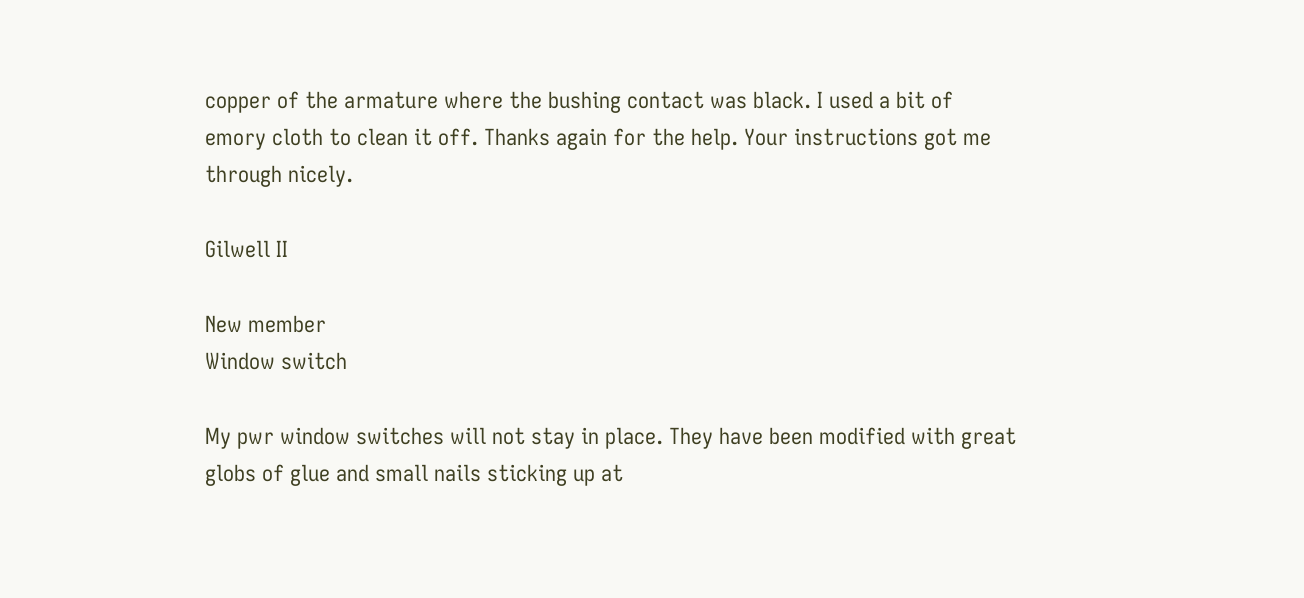copper of the armature where the bushing contact was black. I used a bit of emory cloth to clean it off. Thanks again for the help. Your instructions got me through nicely.

Gilwell II

New member
Window switch

My pwr window switches will not stay in place. They have been modified with great globs of glue and small nails sticking up at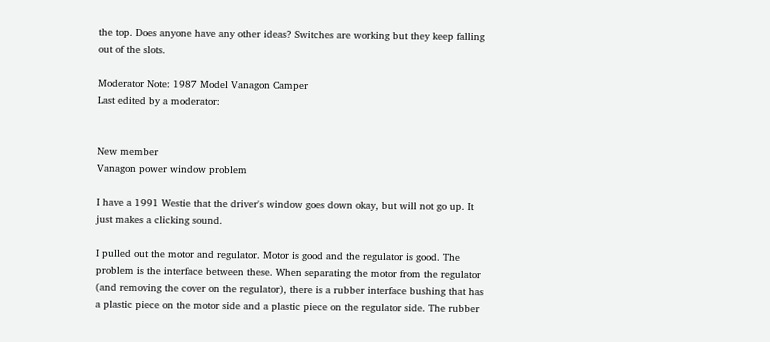the top. Does anyone have any other ideas? Switches are working but they keep falling out of the slots.

Moderator Note: 1987 Model Vanagon Camper
Last edited by a moderator:


New member
Vanagon power window problem

I have a 1991 Westie that the driver's window goes down okay, but will not go up. It just makes a clicking sound.

I pulled out the motor and regulator. Motor is good and the regulator is good. The problem is the interface between these. When separating the motor from the regulator (and removing the cover on the regulator), there is a rubber interface bushing that has a plastic piece on the motor side and a plastic piece on the regulator side. The rubber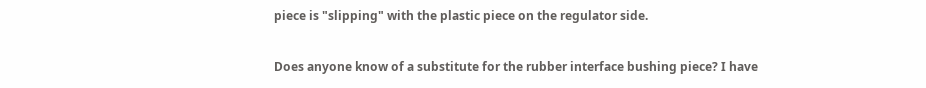piece is "slipping" with the plastic piece on the regulator side.

Does anyone know of a substitute for the rubber interface bushing piece? I have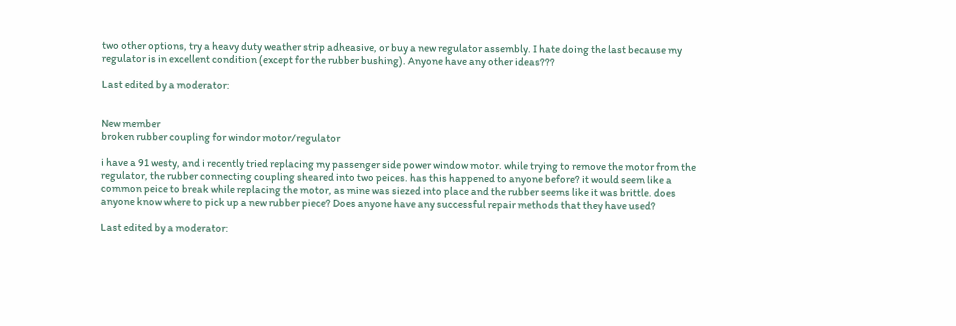two other options, try a heavy duty weather strip adheasive, or buy a new regulator assembly. I hate doing the last because my regulator is in excellent condition (except for the rubber bushing). Anyone have any other ideas???

Last edited by a moderator:


New member
broken rubber coupling for windor motor/regulator

i have a 91 westy, and i recently tried replacing my passenger side power window motor. while trying to remove the motor from the regulator, the rubber connecting coupling sheared into two peices. has this happened to anyone before? it would seem like a common peice to break while replacing the motor, as mine was siezed into place and the rubber seems like it was brittle. does anyone know where to pick up a new rubber piece? Does anyone have any successful repair methods that they have used?

Last edited by a moderator: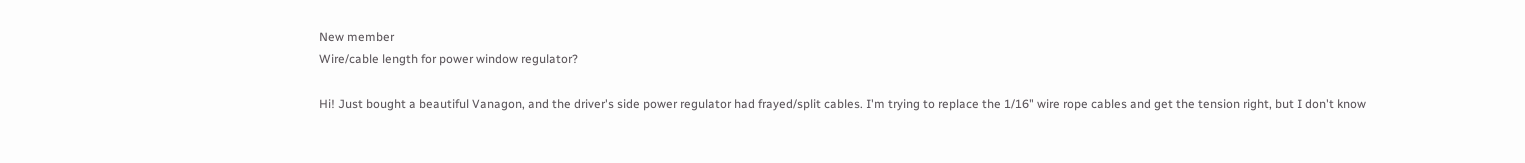New member
Wire/cable length for power window regulator?

Hi! Just bought a beautiful Vanagon, and the driver's side power regulator had frayed/split cables. I'm trying to replace the 1/16" wire rope cables and get the tension right, but I don't know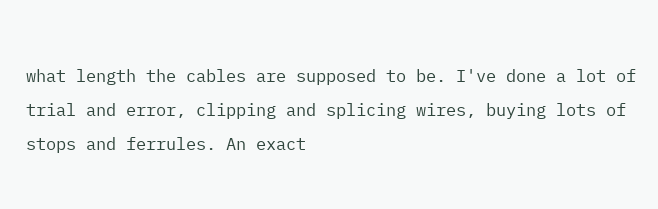what length the cables are supposed to be. I've done a lot of trial and error, clipping and splicing wires, buying lots of stops and ferrules. An exact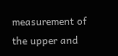measurement of the upper and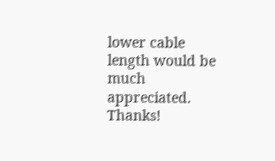lower cable length would be much appreciated. Thanks!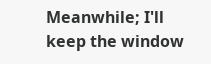Meanwhile; I'll keep the window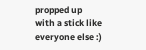propped up with a stick like everyone else :)